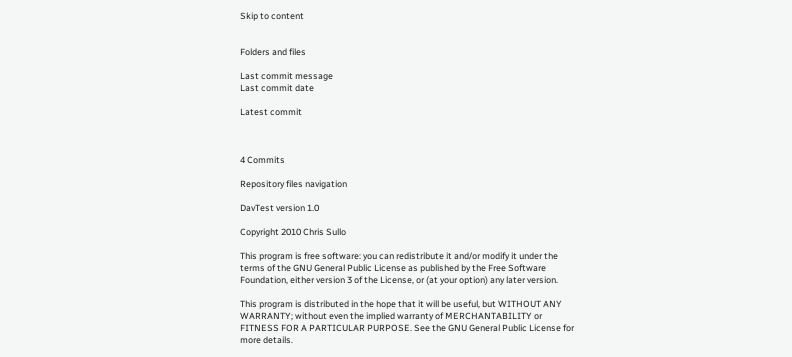Skip to content


Folders and files

Last commit message
Last commit date

Latest commit



4 Commits

Repository files navigation

DavTest version 1.0

Copyright 2010 Chris Sullo

This program is free software: you can redistribute it and/or modify it under the terms of the GNU General Public License as published by the Free Software Foundation, either version 3 of the License, or (at your option) any later version.

This program is distributed in the hope that it will be useful, but WITHOUT ANY WARRANTY; without even the implied warranty of MERCHANTABILITY or FITNESS FOR A PARTICULAR PURPOSE. See the GNU General Public License for more details.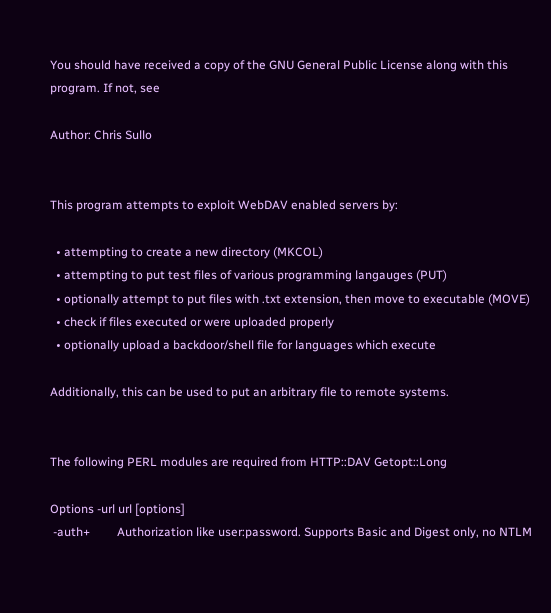You should have received a copy of the GNU General Public License along with this program. If not, see

Author: Chris Sullo


This program attempts to exploit WebDAV enabled servers by:

  • attempting to create a new directory (MKCOL)
  • attempting to put test files of various programming langauges (PUT)
  • optionally attempt to put files with .txt extension, then move to executable (MOVE)
  • check if files executed or were uploaded properly
  • optionally upload a backdoor/shell file for languages which execute

Additionally, this can be used to put an arbitrary file to remote systems.


The following PERL modules are required from HTTP::DAV Getopt::Long

Options -url url [options]
 -auth+         Authorization like user:password. Supports Basic and Digest only, no NTLM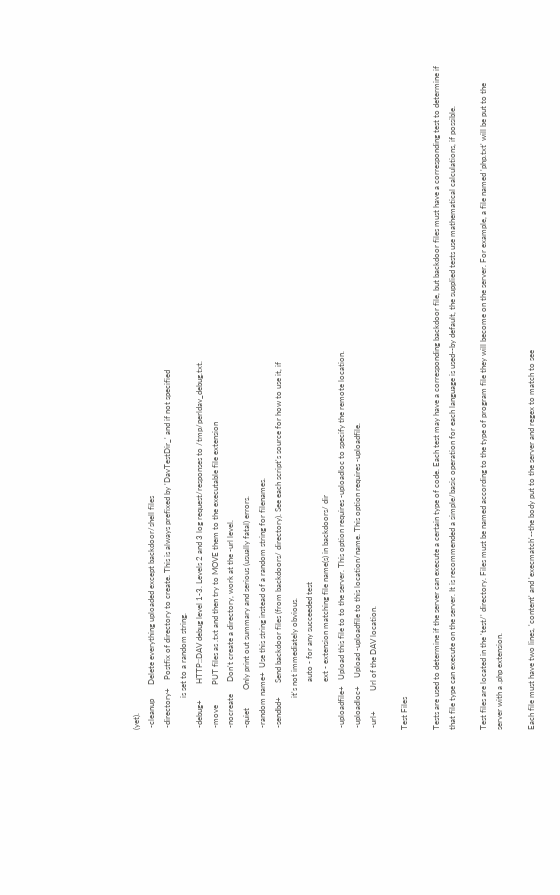(yet).
 -cleanup       Delete everything uploaded except backdoor/shell files
 -directory+    Postfix of directory to create. This is always prefixed by 'DavTestDir_' and if not specified
                is set to a random string.
 -debug+        HTTP::DAV debug level 1-3. Levels 2 and 3 log request/responses to /tmp/perldav_debug.txt.
 -move          PUT files as .txt and then try to MOVE them to the executable file extension
 -nocreate      Don't create a directory, work at the -url level.
 -quiet         Only print out summary and serious (usually fatal) errors.
 -random name+  Use this string instead of a random string for filenames.
 -sendbd+       Send backdoor files (from backdoors/ directory). See each script's source for how to use it, if
                it's not immediately obvious.
                        auto - for any succeeded test
                        ext - extension matching file name(s) in backdoors/ dir
 -uploadfile+   Upload this file to to the server. This option requires -uploadloc to specify the remote location.
 -uploadloc+    Upload -uploadfile to this location/name. This option requires -uploadfile.
 -url+          Url of the DAV location.

Test Files

Tests are used to determine if the server can execute a certain type of code. Each test may have a corresponding backdoor file, but backdoor files must have a corresponding test to determine if that file type can execute on the server. It is recommended a simple/basic operation for each language is used--by default, the supplied tests use mathematical calculations, if possible.

Test files are located in the 'test/' directory. Files must be named according to the type of program file they will become on the server. For example, a file named 'php.txt' will be put to the server with a .php extension.

Each file must have two lines, 'content' and 'execmatch'--the body put to the server and regex to match to see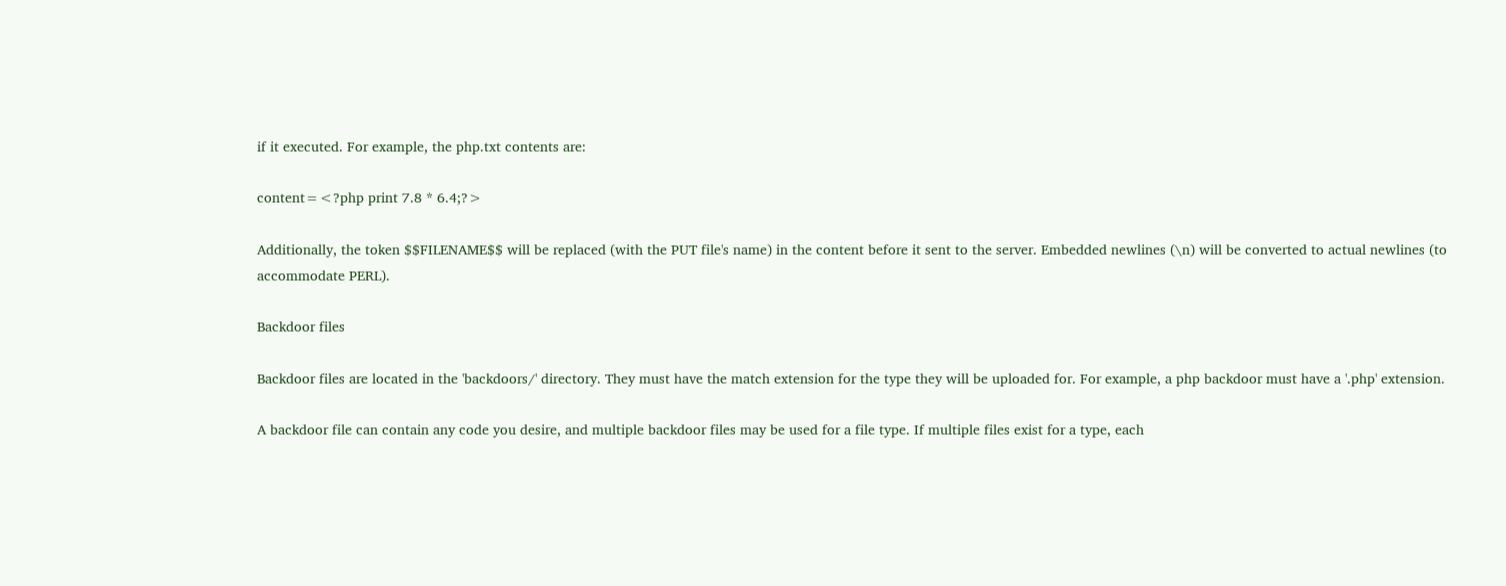if it executed. For example, the php.txt contents are:

content=<?php print 7.8 * 6.4;?>

Additionally, the token $$FILENAME$$ will be replaced (with the PUT file's name) in the content before it sent to the server. Embedded newlines (\n) will be converted to actual newlines (to accommodate PERL).

Backdoor files

Backdoor files are located in the 'backdoors/' directory. They must have the match extension for the type they will be uploaded for. For example, a php backdoor must have a '.php' extension.

A backdoor file can contain any code you desire, and multiple backdoor files may be used for a file type. If multiple files exist for a type, each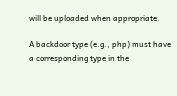will be uploaded when appropriate.

A backdoor type (e.g., php) must have a corresponding type in the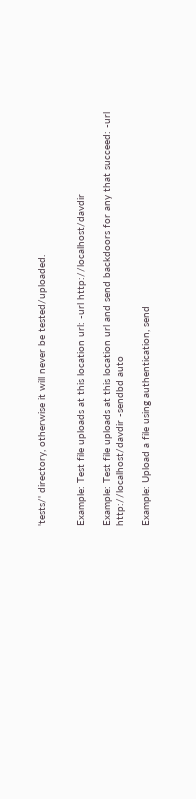'tests/' directory, otherwise it will never be tested/uploaded.


Example: Test file uploads at this location url: -url http://localhost/davdir

Example: Test file uploads at this location url and send backdoors for any that succeed: -url http://localhost/davdir -sendbd auto

Example: Upload a file using authentication, send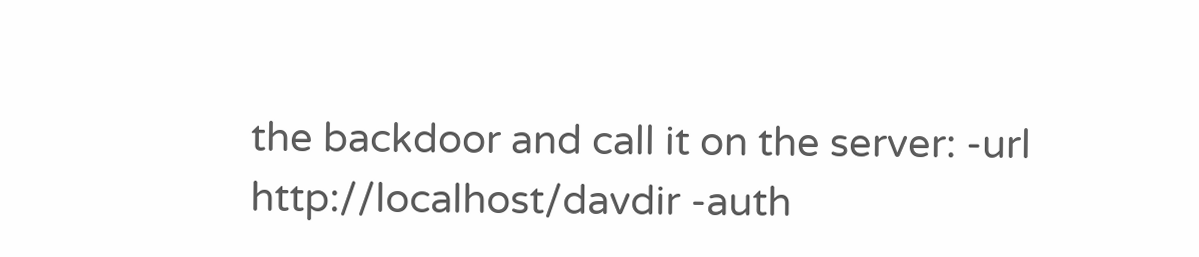the backdoor and call it on the server: -url http://localhost/davdir -auth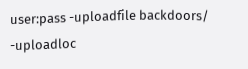user:pass -uploadfile backdoors/ -uploadloc